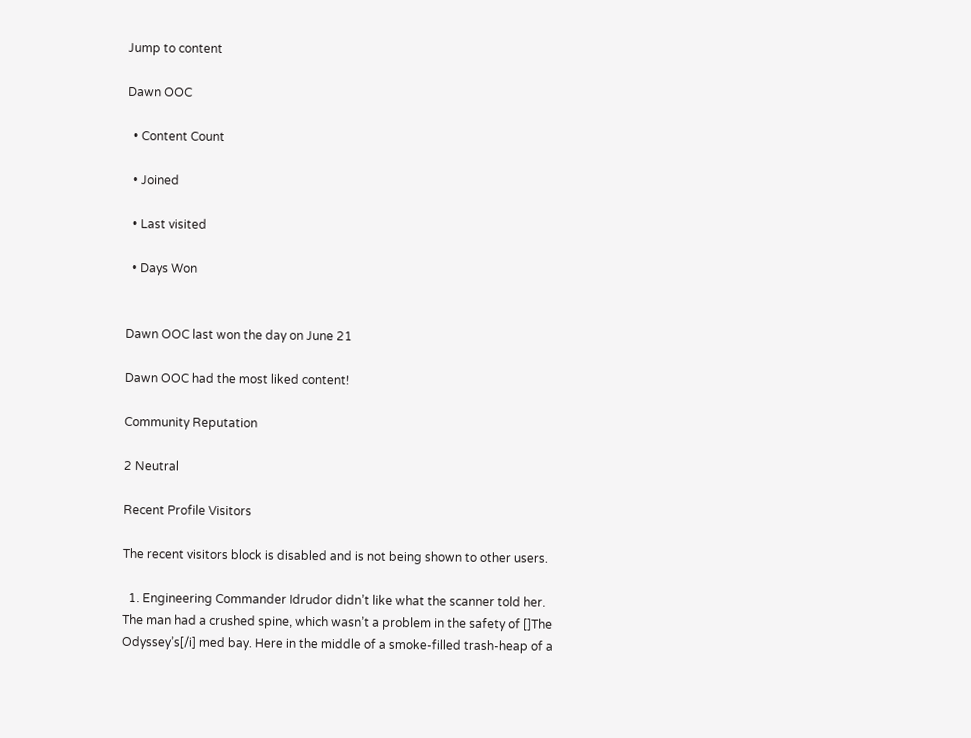Jump to content

Dawn OOC

  • Content Count

  • Joined

  • Last visited

  • Days Won


Dawn OOC last won the day on June 21

Dawn OOC had the most liked content!

Community Reputation

2 Neutral

Recent Profile Visitors

The recent visitors block is disabled and is not being shown to other users.

  1. Engineering Commander Idrudor didn’t like what the scanner told her. The man had a crushed spine, which wasn’t a problem in the safety of []The Odyssey’s[/i] med bay. Here in the middle of a smoke-filled trash-heap of a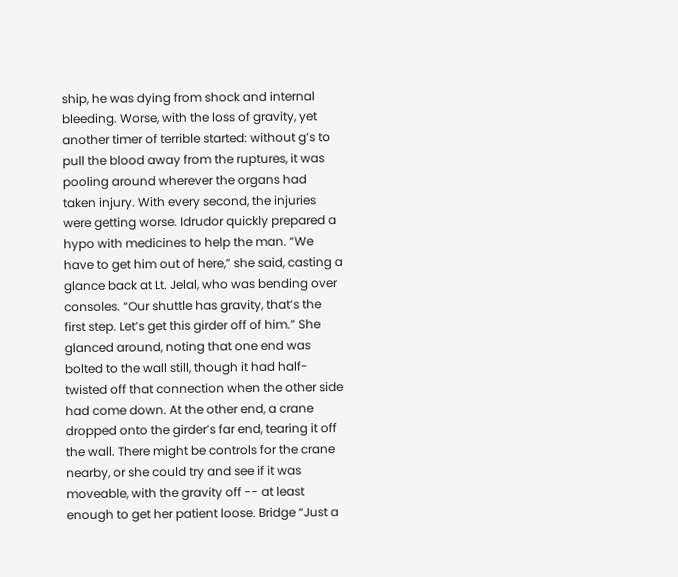ship, he was dying from shock and internal bleeding. Worse, with the loss of gravity, yet another timer of terrible started: without g’s to pull the blood away from the ruptures, it was pooling around wherever the organs had taken injury. With every second, the injuries were getting worse. Idrudor quickly prepared a hypo with medicines to help the man. “We have to get him out of here,” she said, casting a glance back at Lt. Jelal, who was bending over consoles. “Our shuttle has gravity, that’s the first step. Let’s get this girder off of him.” She glanced around, noting that one end was bolted to the wall still, though it had half-twisted off that connection when the other side had come down. At the other end, a crane dropped onto the girder’s far end, tearing it off the wall. There might be controls for the crane nearby, or she could try and see if it was moveable, with the gravity off -- at least enough to get her patient loose. Bridge “Just a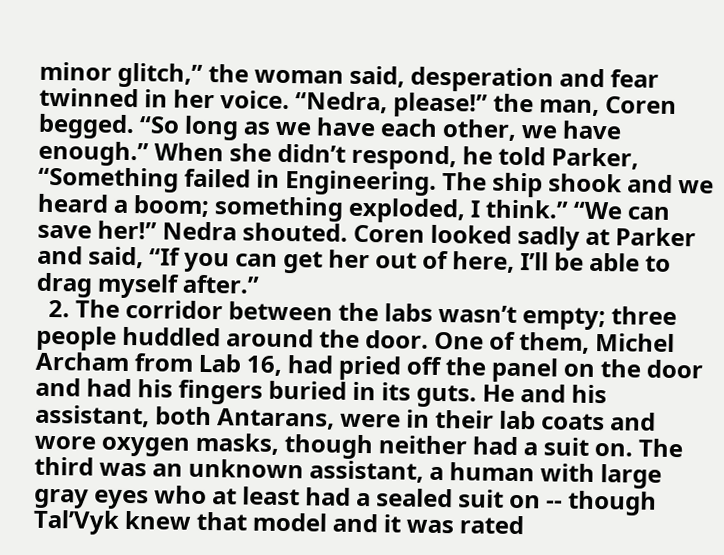minor glitch,” the woman said, desperation and fear twinned in her voice. “Nedra, please!” the man, Coren begged. “So long as we have each other, we have enough.” When she didn’t respond, he told Parker, “Something failed in Engineering. The ship shook and we heard a boom; something exploded, I think.” “We can save her!” Nedra shouted. Coren looked sadly at Parker and said, “If you can get her out of here, I’ll be able to drag myself after.”
  2. The corridor between the labs wasn’t empty; three people huddled around the door. One of them, Michel Archam from Lab 16, had pried off the panel on the door and had his fingers buried in its guts. He and his assistant, both Antarans, were in their lab coats and wore oxygen masks, though neither had a suit on. The third was an unknown assistant, a human with large gray eyes who at least had a sealed suit on -- though Tal’Vyk knew that model and it was rated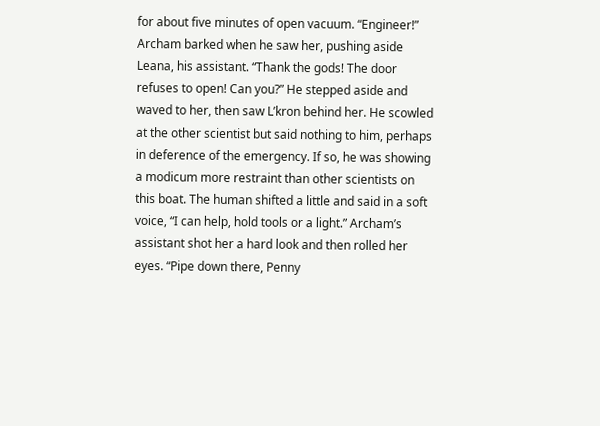for about five minutes of open vacuum. “Engineer!” Archam barked when he saw her, pushing aside Leana, his assistant. “Thank the gods! The door refuses to open! Can you?” He stepped aside and waved to her, then saw L’kron behind her. He scowled at the other scientist but said nothing to him, perhaps in deference of the emergency. If so, he was showing a modicum more restraint than other scientists on this boat. The human shifted a little and said in a soft voice, “I can help, hold tools or a light.” Archam’s assistant shot her a hard look and then rolled her eyes. “Pipe down there, Penny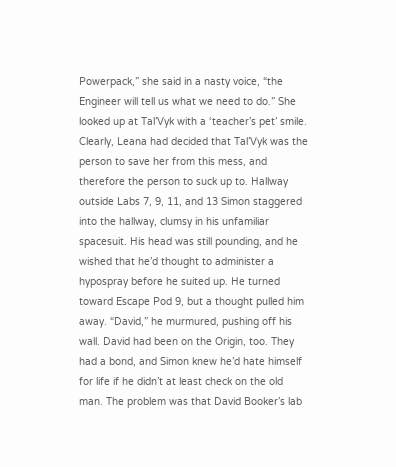Powerpack,” she said in a nasty voice, “the Engineer will tell us what we need to do.” She looked up at Tal’Vyk with a ‘teacher’s pet’ smile. Clearly, Leana had decided that Tal’Vyk was the person to save her from this mess, and therefore the person to suck up to. Hallway outside Labs 7, 9, 11, and 13 Simon staggered into the hallway, clumsy in his unfamiliar spacesuit. His head was still pounding, and he wished that he’d thought to administer a hypospray before he suited up. He turned toward Escape Pod 9, but a thought pulled him away. “David,” he murmured, pushing off his wall. David had been on the Origin, too. They had a bond, and Simon knew he’d hate himself for life if he didn’t at least check on the old man. The problem was that David Booker’s lab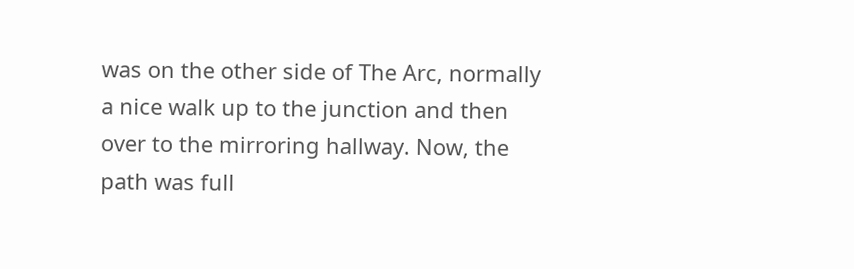was on the other side of The Arc, normally a nice walk up to the junction and then over to the mirroring hallway. Now, the path was full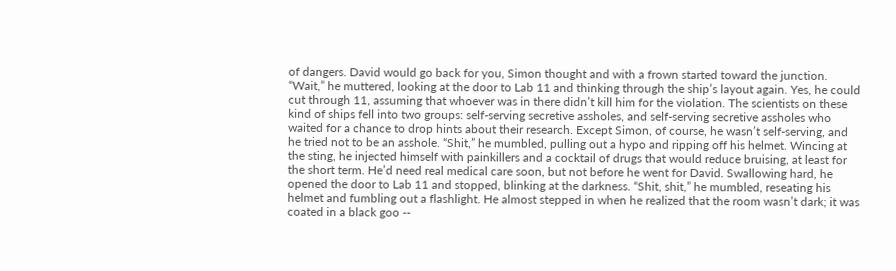of dangers. David would go back for you, Simon thought and with a frown started toward the junction. “Wait,” he muttered, looking at the door to Lab 11 and thinking through the ship’s layout again. Yes, he could cut through 11, assuming that whoever was in there didn’t kill him for the violation. The scientists on these kind of ships fell into two groups: self-serving secretive assholes, and self-serving secretive assholes who waited for a chance to drop hints about their research. Except Simon, of course, he wasn’t self-serving, and he tried not to be an asshole. “Shit,” he mumbled, pulling out a hypo and ripping off his helmet. Wincing at the sting, he injected himself with painkillers and a cocktail of drugs that would reduce bruising, at least for the short term. He’d need real medical care soon, but not before he went for David. Swallowing hard, he opened the door to Lab 11 and stopped, blinking at the darkness. “Shit, shit,” he mumbled, reseating his helmet and fumbling out a flashlight. He almost stepped in when he realized that the room wasn’t dark; it was coated in a black goo --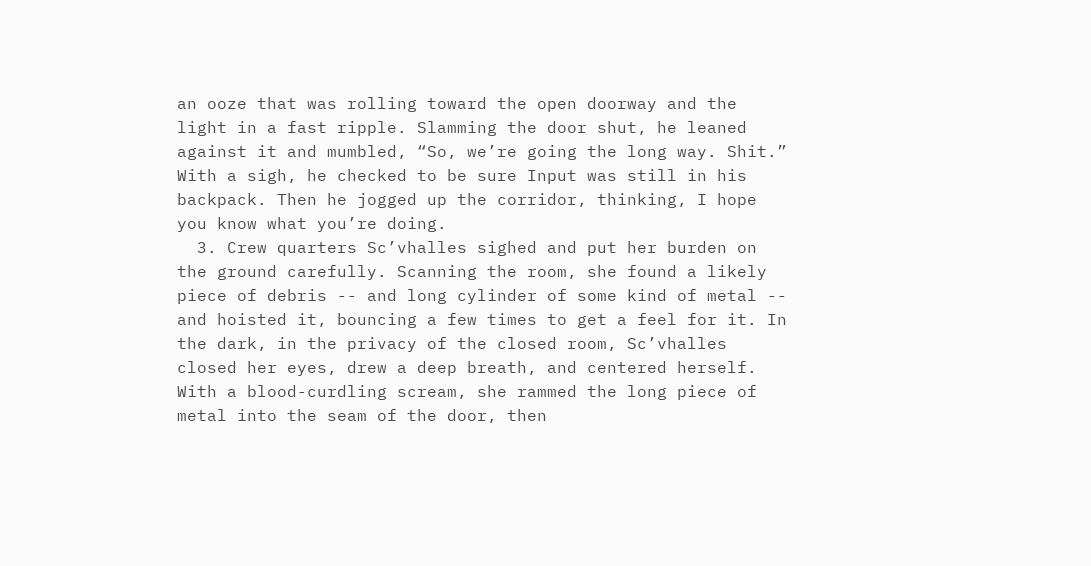an ooze that was rolling toward the open doorway and the light in a fast ripple. Slamming the door shut, he leaned against it and mumbled, “So, we’re going the long way. Shit.” With a sigh, he checked to be sure Input was still in his backpack. Then he jogged up the corridor, thinking, I hope you know what you’re doing.
  3. Crew quarters Sc’vhalles sighed and put her burden on the ground carefully. Scanning the room, she found a likely piece of debris -- and long cylinder of some kind of metal -- and hoisted it, bouncing a few times to get a feel for it. In the dark, in the privacy of the closed room, Sc’vhalles closed her eyes, drew a deep breath, and centered herself. With a blood-curdling scream, she rammed the long piece of metal into the seam of the door, then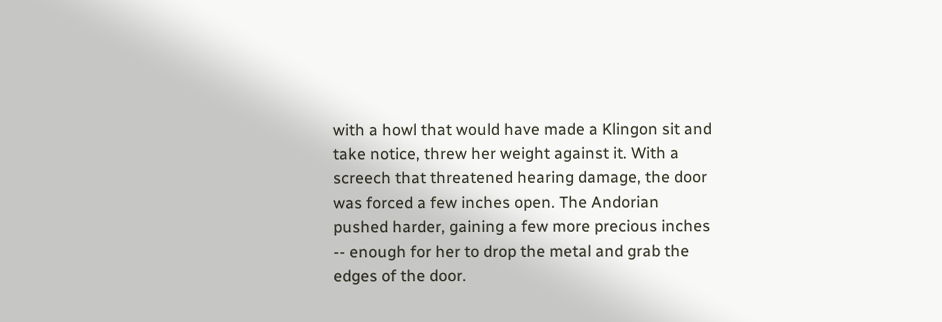with a howl that would have made a Klingon sit and take notice, threw her weight against it. With a screech that threatened hearing damage, the door was forced a few inches open. The Andorian pushed harder, gaining a few more precious inches -- enough for her to drop the metal and grab the edges of the door.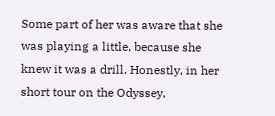Some part of her was aware that she was playing a little, because she knew it was a drill. Honestly, in her short tour on the Odyssey,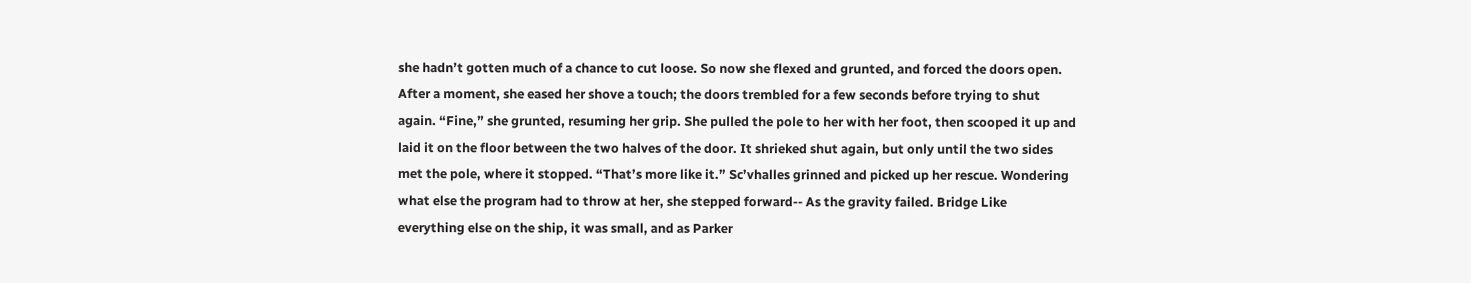she hadn’t gotten much of a chance to cut loose. So now she flexed and grunted, and forced the doors open. After a moment, she eased her shove a touch; the doors trembled for a few seconds before trying to shut again. “Fine,” she grunted, resuming her grip. She pulled the pole to her with her foot, then scooped it up and laid it on the floor between the two halves of the door. It shrieked shut again, but only until the two sides met the pole, where it stopped. “That’s more like it.” Sc’vhalles grinned and picked up her rescue. Wondering what else the program had to throw at her, she stepped forward-- As the gravity failed. Bridge Like everything else on the ship, it was small, and as Parker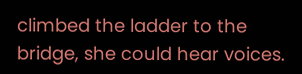climbed the ladder to the bridge, she could hear voices.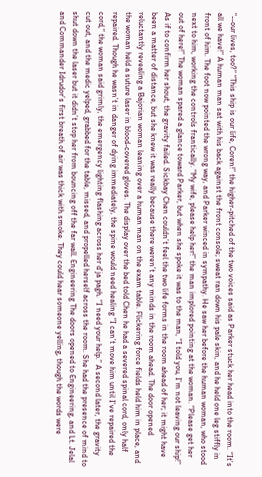“--our lives, too?” “This ship is our life, Coren!” the higher-pitched of the two voices said as Parker stuck her head into the room. “It’s all we have!” A human man sat with his back against the front console; sweat ran down his pale skin, and he held one leg stiffly in front of him. The foot now pointed the wrong way, and Parker winced in sympathy. He saw her before the human woman, who stood next to him, working the controls frantically. “My wife, please help her!” the man implored pointing at the woman. “Please get her out of here!” The woman spared a glance toward Parker, but when she spoke it was to the man, “I told you, I’m not leaving our ship!” As if to confirm her shout, the gravity failed. Sickbay Chen couldn’t feel the two life forms in the room ahead of her; it might have been a matter of distance, but she knew it was really because there weren’t any minds in the room ahead. The door opened reluctantly revealing a Bajorian woman leaning over a human man on the exam table. Flickering force fields held him in place, and the woman held a suture laser in blood-covered gloves. The display over the bed told Chen he had a severed spinal cord, only half repaired. Though he wasn’t in danger of dying immediately, the spine would need healing “I can’t move him until I’ve repaired the cord,” the woman said grimly, the emergency lighting flashing across her d'ja pagh. “I need your help.” A second later, the gravity cut out, and the medic yelped, grabbed for the table, missed, and propelled herself across the room. She had the presence of mind to shut down the laser but it didn’t stop her from bouncing off the far wall. Engineering The doors opened to Engineering, and Lt. Jelal and Commander Idrudor’s first breath of air was thick with smoke. They could hear someone yelling, though the words were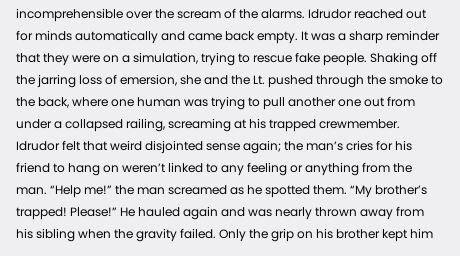incomprehensible over the scream of the alarms. Idrudor reached out for minds automatically and came back empty. It was a sharp reminder that they were on a simulation, trying to rescue fake people. Shaking off the jarring loss of emersion, she and the Lt. pushed through the smoke to the back, where one human was trying to pull another one out from under a collapsed railing, screaming at his trapped crewmember. Idrudor felt that weird disjointed sense again; the man’s cries for his friend to hang on weren’t linked to any feeling or anything from the man. “Help me!” the man screamed as he spotted them. “My brother’s trapped! Please!” He hauled again and was nearly thrown away from his sibling when the gravity failed. Only the grip on his brother kept him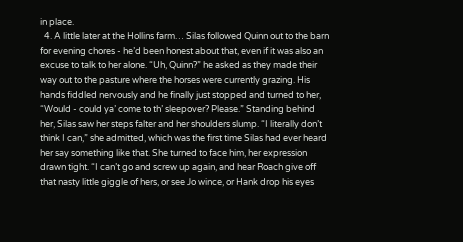in place.
  4. A little later at the Hollins farm… Silas followed Quinn out to the barn for evening chores - he’d been honest about that, even if it was also an excuse to talk to her alone. “Uh, Quinn?” he asked as they made their way out to the pasture where the horses were currently grazing. His hands fiddled nervously and he finally just stopped and turned to her, “Would - could ya’ come to th’ sleepover? Please.” Standing behind her, Silas saw her steps falter and her shoulders slump. “I literally don’t think I can,” she admitted, which was the first time Silas had ever heard her say something like that. She turned to face him, her expression drawn tight. “I can’t go and screw up again, and hear Roach give off that nasty little giggle of hers, or see Jo wince, or Hank drop his eyes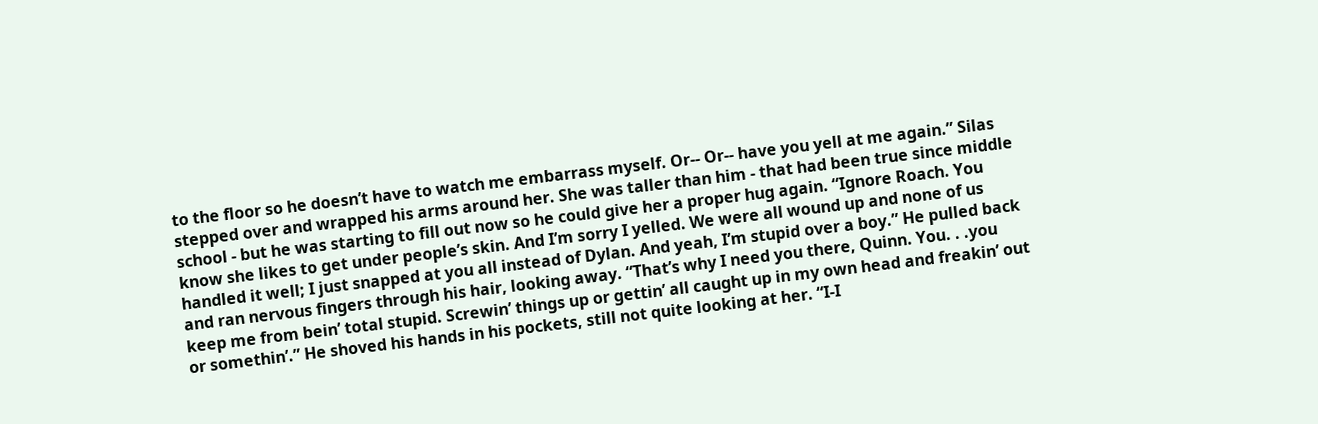to the floor so he doesn’t have to watch me embarrass myself. Or-- Or-- have you yell at me again.” Silas stepped over and wrapped his arms around her. She was taller than him - that had been true since middle school - but he was starting to fill out now so he could give her a proper hug again. “Ignore Roach. You know she likes to get under people’s skin. And I’m sorry I yelled. We were all wound up and none of us handled it well; I just snapped at you all instead of Dylan. And yeah, I’m stupid over a boy.” He pulled back and ran nervous fingers through his hair, looking away. “That’s why I need you there, Quinn. You. . .you keep me from bein’ total stupid. Screwin’ things up or gettin’ all caught up in my own head and freakin’ out or somethin’.” He shoved his hands in his pockets, still not quite looking at her. “I-I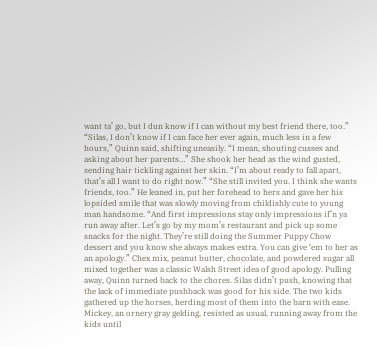want ta’ go, but I dun know if I can without my best friend there, too.” “Silas, I don’t know if I can face her ever again, much less in a few hours,” Quinn said, shifting uneasily. “I mean, shouting cusses and asking about her parents…” She shook her head as the wind gusted, sending hair tickling against her skin. “I’m about ready to fall apart, that’s all I want to do right now.” “She still invited you. I think she wants friends, too.” He leaned in, put her forehead to hers and gave her his lopsided smile that was slowly moving from childishly cute to young man handsome. “And first impressions stay only impressions if’n ya run away after. Let’s go by my mom’s restaurant and pick up some snacks for the night. They’re still doing the Summer Puppy Chow dessert and you know she always makes extra. You can give ‘em to her as an apology.” Chex mix, peanut butter, chocolate, and powdered sugar all mixed together was a classic Walsh Street idea of good apology. Pulling away, Quinn turned back to the chores. Silas didn’t push, knowing that the lack of immediate pushback was good for his side. The two kids gathered up the horses, herding most of them into the barn with ease. Mickey, an ornery gray gelding, resisted as usual, running away from the kids until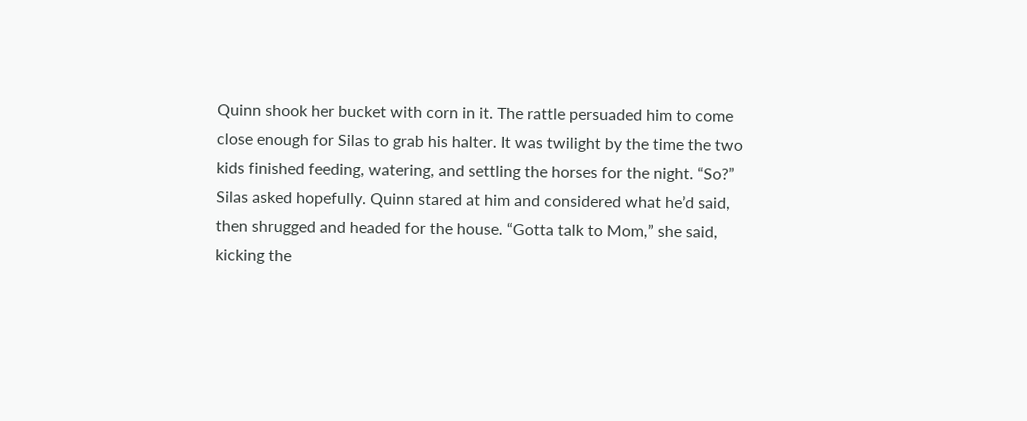Quinn shook her bucket with corn in it. The rattle persuaded him to come close enough for Silas to grab his halter. It was twilight by the time the two kids finished feeding, watering, and settling the horses for the night. “So?” Silas asked hopefully. Quinn stared at him and considered what he’d said, then shrugged and headed for the house. “Gotta talk to Mom,” she said, kicking the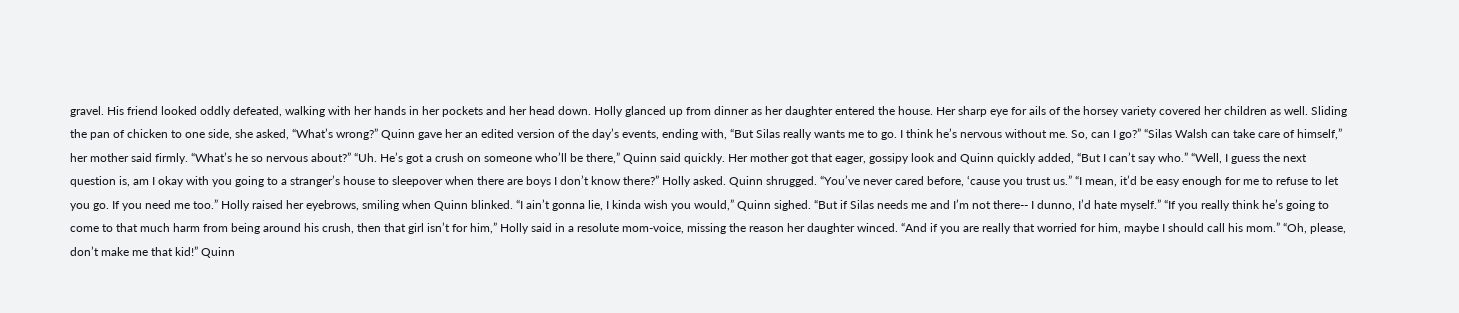gravel. His friend looked oddly defeated, walking with her hands in her pockets and her head down. Holly glanced up from dinner as her daughter entered the house. Her sharp eye for ails of the horsey variety covered her children as well. Sliding the pan of chicken to one side, she asked, “What’s wrong?” Quinn gave her an edited version of the day’s events, ending with, “But Silas really wants me to go. I think he’s nervous without me. So, can I go?” “Silas Walsh can take care of himself,” her mother said firmly. “What’s he so nervous about?” “Uh. He’s got a crush on someone who’ll be there,” Quinn said quickly. Her mother got that eager, gossipy look and Quinn quickly added, “But I can’t say who.” “Well, I guess the next question is, am I okay with you going to a stranger’s house to sleepover when there are boys I don’t know there?” Holly asked. Quinn shrugged. “You’ve never cared before, ‘cause you trust us.” “I mean, it’d be easy enough for me to refuse to let you go. If you need me too.” Holly raised her eyebrows, smiling when Quinn blinked. “I ain’t gonna lie, I kinda wish you would,” Quinn sighed. “But if Silas needs me and I’m not there-- I dunno, I’d hate myself.” “If you really think he’s going to come to that much harm from being around his crush, then that girl isn’t for him,” Holly said in a resolute mom-voice, missing the reason her daughter winced. “And if you are really that worried for him, maybe I should call his mom.” “Oh, please, don’t make me that kid!” Quinn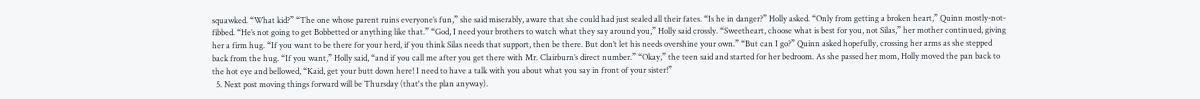squawked. “What kid?” “The one whose parent ruins everyone’s fun,” she said miserably, aware that she could had just sealed all their fates. “Is he in danger?” Holly asked. “Only from getting a broken heart,” Quinn mostly-not-fibbed. “He’s not going to get Bobbetted or anything like that.” “God, I need your brothers to watch what they say around you,” Holly said crossly. “Sweetheart, choose what is best for you, not Silas,” her mother continued, giving her a firm hug. “If you want to be there for your herd, if you think Silas needs that support, then be there. But don’t let his needs overshine your own.” “But can I go?” Quinn asked hopefully, crossing her arms as she stepped back from the hug. “If you want,” Holly said, “and if you call me after you get there with Mr. Clairburn’s direct number.” “Okay,” the teen said and started for her bedroom. As she passed her mom, Holly moved the pan back to the hot eye and bellowed, “Kaid, get your butt down here! I need to have a talk with you about what you say in front of your sister!”
  5. Next post moving things forward will be Thursday (that's the plan anyway).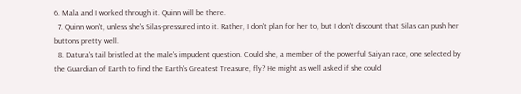6. Mala and I worked through it. Quinn will be there.
  7. Quinn won't, unless she's Silas-pressured into it. Rather, I don't plan for her to, but I don't discount that Silas can push her buttons pretty well.
  8. Datura's tail bristled at the male's impudent question. Could she, a member of the powerful Saiyan race, one selected by the Guardian of Earth to find the Earth's Greatest Treasure, fly? He might as well asked if she could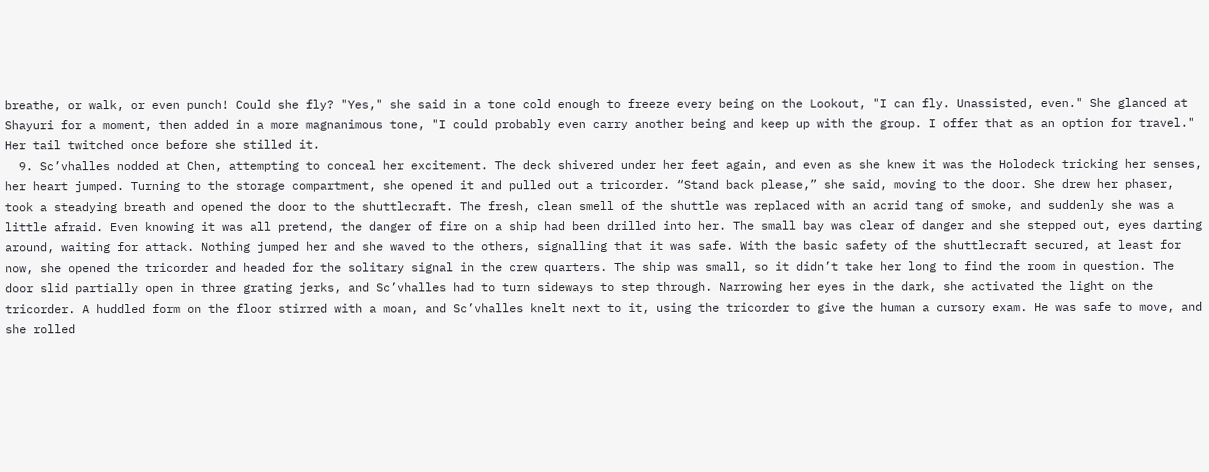breathe, or walk, or even punch! Could she fly? "Yes," she said in a tone cold enough to freeze every being on the Lookout, "I can fly. Unassisted, even." She glanced at Shayuri for a moment, then added in a more magnanimous tone, "I could probably even carry another being and keep up with the group. I offer that as an option for travel." Her tail twitched once before she stilled it.
  9. Sc’vhalles nodded at Chen, attempting to conceal her excitement. The deck shivered under her feet again, and even as she knew it was the Holodeck tricking her senses, her heart jumped. Turning to the storage compartment, she opened it and pulled out a tricorder. “Stand back please,” she said, moving to the door. She drew her phaser, took a steadying breath and opened the door to the shuttlecraft. The fresh, clean smell of the shuttle was replaced with an acrid tang of smoke, and suddenly she was a little afraid. Even knowing it was all pretend, the danger of fire on a ship had been drilled into her. The small bay was clear of danger and she stepped out, eyes darting around, waiting for attack. Nothing jumped her and she waved to the others, signalling that it was safe. With the basic safety of the shuttlecraft secured, at least for now, she opened the tricorder and headed for the solitary signal in the crew quarters. The ship was small, so it didn’t take her long to find the room in question. The door slid partially open in three grating jerks, and Sc’vhalles had to turn sideways to step through. Narrowing her eyes in the dark, she activated the light on the tricorder. A huddled form on the floor stirred with a moan, and Sc’vhalles knelt next to it, using the tricorder to give the human a cursory exam. He was safe to move, and she rolled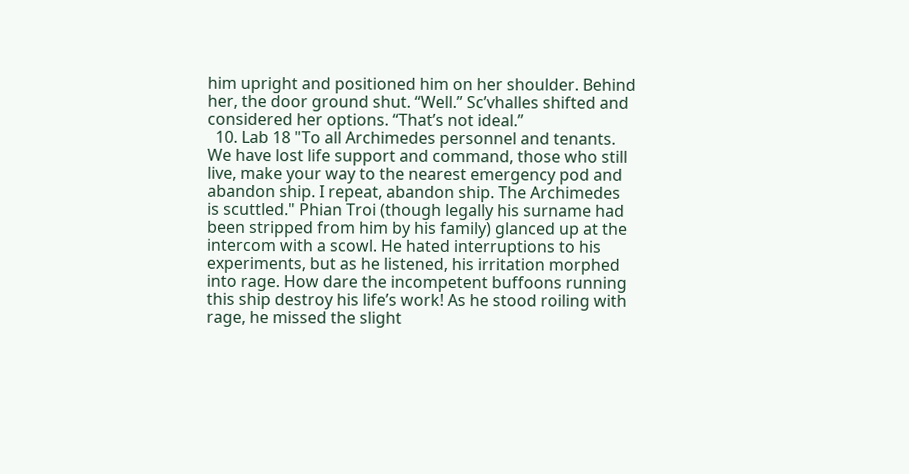him upright and positioned him on her shoulder. Behind her, the door ground shut. “Well.” Sc’vhalles shifted and considered her options. “That’s not ideal.”
  10. Lab 18 "To all Archimedes personnel and tenants. We have lost life support and command, those who still live, make your way to the nearest emergency pod and abandon ship. I repeat, abandon ship. The Archimedes is scuttled." Phian Troi (though legally his surname had been stripped from him by his family) glanced up at the intercom with a scowl. He hated interruptions to his experiments, but as he listened, his irritation morphed into rage. How dare the incompetent buffoons running this ship destroy his life’s work! As he stood roiling with rage, he missed the slight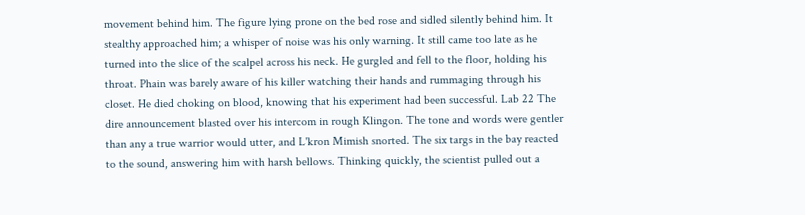movement behind him. The figure lying prone on the bed rose and sidled silently behind him. It stealthy approached him; a whisper of noise was his only warning. It still came too late as he turned into the slice of the scalpel across his neck. He gurgled and fell to the floor, holding his throat. Phain was barely aware of his killer watching their hands and rummaging through his closet. He died choking on blood, knowing that his experiment had been successful. Lab 22 The dire announcement blasted over his intercom in rough Klingon. The tone and words were gentler than any a true warrior would utter, and L'kron Mimish snorted. The six targs in the bay reacted to the sound, answering him with harsh bellows. Thinking quickly, the scientist pulled out a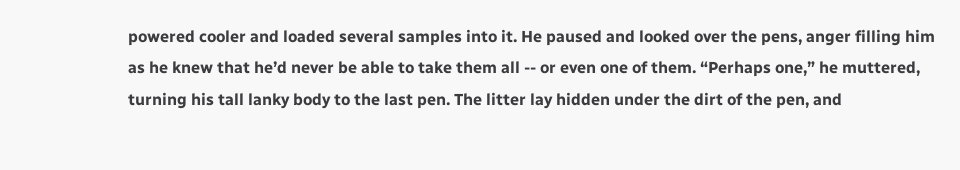powered cooler and loaded several samples into it. He paused and looked over the pens, anger filling him as he knew that he’d never be able to take them all -- or even one of them. “Perhaps one,” he muttered, turning his tall lanky body to the last pen. The litter lay hidden under the dirt of the pen, and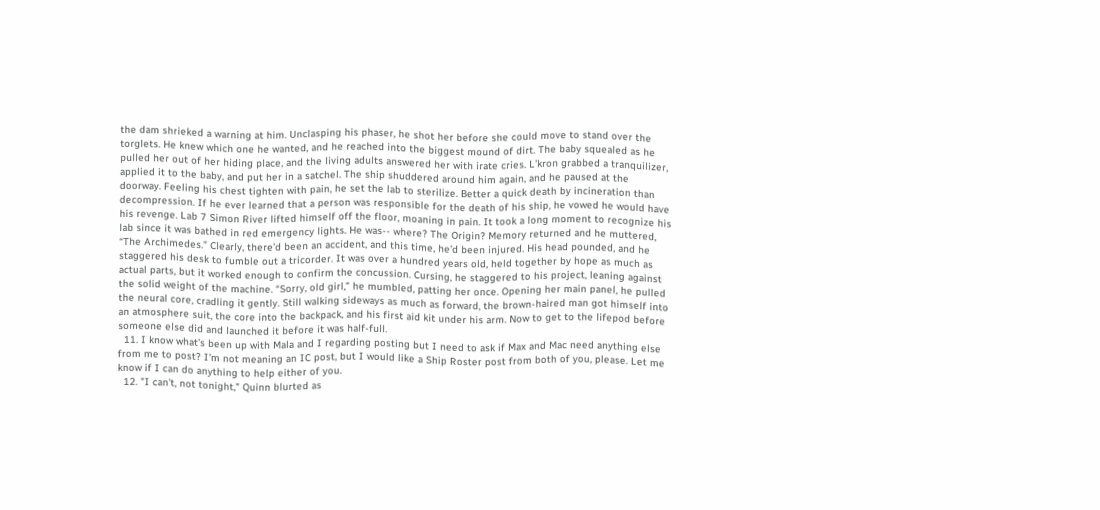the dam shrieked a warning at him. Unclasping his phaser, he shot her before she could move to stand over the torglets. He knew which one he wanted, and he reached into the biggest mound of dirt. The baby squealed as he pulled her out of her hiding place, and the living adults answered her with irate cries. L’kron grabbed a tranquilizer, applied it to the baby, and put her in a satchel. The ship shuddered around him again, and he paused at the doorway. Feeling his chest tighten with pain, he set the lab to sterilize. Better a quick death by incineration than decompression. If he ever learned that a person was responsible for the death of his ship, he vowed he would have his revenge. Lab 7 Simon River lifted himself off the floor, moaning in pain. It took a long moment to recognize his lab since it was bathed in red emergency lights. He was-- where? The Origin? Memory returned and he muttered, “The Archimedes.” Clearly, there’d been an accident, and this time, he’d been injured. His head pounded, and he staggered his desk to fumble out a tricorder. It was over a hundred years old, held together by hope as much as actual parts, but it worked enough to confirm the concussion. Cursing, he staggered to his project, leaning against the solid weight of the machine. “Sorry, old girl,” he mumbled, patting her once. Opening her main panel, he pulled the neural core, cradling it gently. Still walking sideways as much as forward, the brown-haired man got himself into an atmosphere suit, the core into the backpack, and his first aid kit under his arm. Now to get to the lifepod before someone else did and launched it before it was half-full.
  11. I know what's been up with Mala and I regarding posting but I need to ask if Max and Mac need anything else from me to post? I'm not meaning an IC post, but I would like a Ship Roster post from both of you, please. Let me know if I can do anything to help either of you.
  12. "I can't, not tonight," Quinn blurted as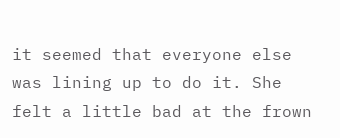it seemed that everyone else was lining up to do it. She felt a little bad at the frown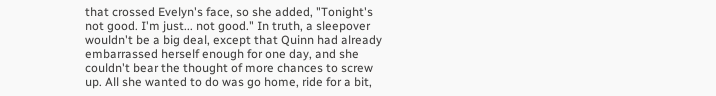that crossed Evelyn's face, so she added, "Tonight's not good. I'm just... not good." In truth, a sleepover wouldn't be a big deal, except that Quinn had already embarrassed herself enough for one day, and she couldn't bear the thought of more chances to screw up. All she wanted to do was go home, ride for a bit,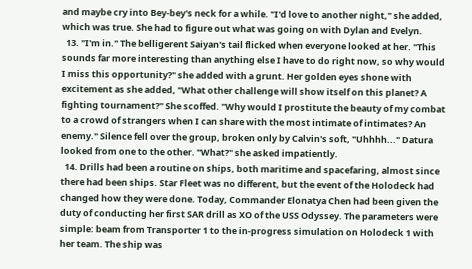and maybe cry into Bey-bey's neck for a while. "I'd love to another night," she added, which was true. She had to figure out what was going on with Dylan and Evelyn.
  13. "I'm in." The belligerent Saiyan's tail flicked when everyone looked at her. "This sounds far more interesting than anything else I have to do right now, so why would I miss this opportunity?" she added with a grunt. Her golden eyes shone with excitement as she added, "What other challenge will show itself on this planet? A fighting tournament?" She scoffed. "Why would I prostitute the beauty of my combat to a crowd of strangers when I can share with the most intimate of intimates? An enemy." Silence fell over the group, broken only by Calvin's soft, "Uhhhh..." Datura looked from one to the other. "What?" she asked impatiently.
  14. Drills had been a routine on ships, both maritime and spacefaring, almost since there had been ships. Star Fleet was no different, but the event of the Holodeck had changed how they were done. Today, Commander Elonatya Chen had been given the duty of conducting her first SAR drill as XO of the USS Odyssey. The parameters were simple: beam from Transporter 1 to the in-progress simulation on Holodeck 1 with her team. The ship was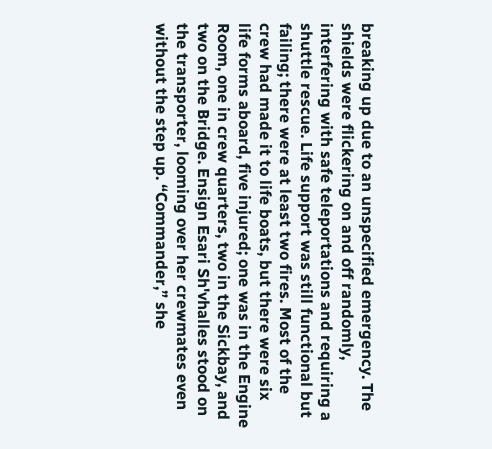breaking up due to an unspecified emergency. The shields were flickering on and off randomly, interfering with safe teleportations and requiring a shuttle rescue. Life support was still functional but failing; there were at least two fires. Most of the crew had made it to life boats, but there were six life forms aboard, five injured; one was in the Engine Room, one in crew quarters, two in the Sickbay, and two on the Bridge. Ensign Esari Sh'vhalles stood on the transporter, looming over her crewmates even without the step up. “Commander,” she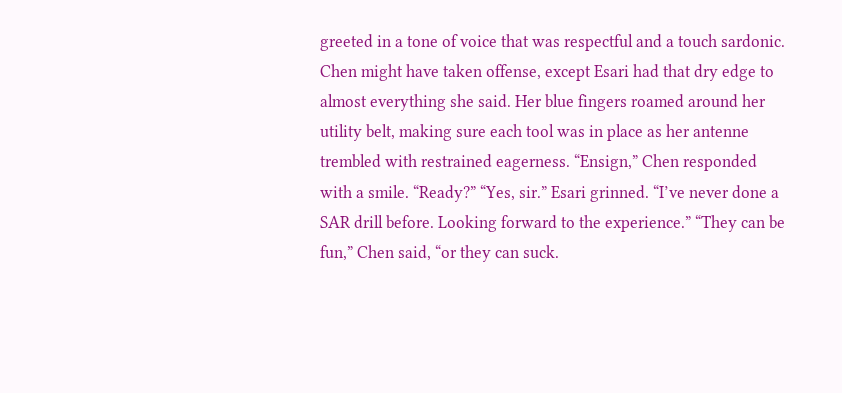greeted in a tone of voice that was respectful and a touch sardonic. Chen might have taken offense, except Esari had that dry edge to almost everything she said. Her blue fingers roamed around her utility belt, making sure each tool was in place as her antenne trembled with restrained eagerness. “Ensign,” Chen responded with a smile. “Ready?” “Yes, sir.” Esari grinned. “I’ve never done a SAR drill before. Looking forward to the experience.” “They can be fun,” Chen said, “or they can suck.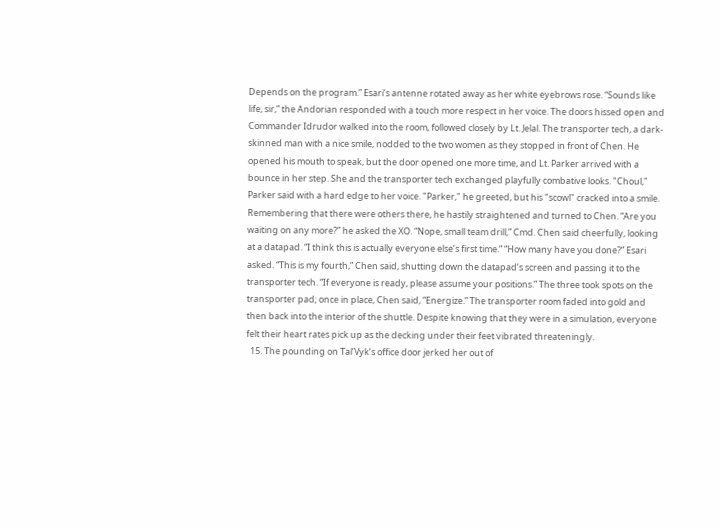Depends on the program.” Esari’s antenne rotated away as her white eyebrows rose. “Sounds like life, sir,” the Andorian responded with a touch more respect in her voice. The doors hissed open and Commander Idrudor walked into the room, followed closely by Lt. Jelal. The transporter tech, a dark-skinned man with a nice smile, nodded to the two women as they stopped in front of Chen. He opened his mouth to speak, but the door opened one more time, and Lt. Parker arrived with a bounce in her step. She and the transporter tech exchanged playfully combative looks. "Choul," Parker said with a hard edge to her voice. "Parker," he greeted, but his "scowl" cracked into a smile. Remembering that there were others there, he hastily straightened and turned to Chen. “Are you waiting on any more?” he asked the XO. “Nope, small team drill,” Cmd. Chen said cheerfully, looking at a datapad. “I think this is actually everyone else’s first time.” “How many have you done?” Esari asked. “This is my fourth,” Chen said, shutting down the datapad’s screen and passing it to the transporter tech. “If everyone is ready, please assume your positions.” The three took spots on the transporter pad; once in place, Chen said, “Energize.” The transporter room faded into gold and then back into the interior of the shuttle. Despite knowing that they were in a simulation, everyone felt their heart rates pick up as the decking under their feet vibrated threateningly.
  15. The pounding on Tal’Vyk’s office door jerked her out of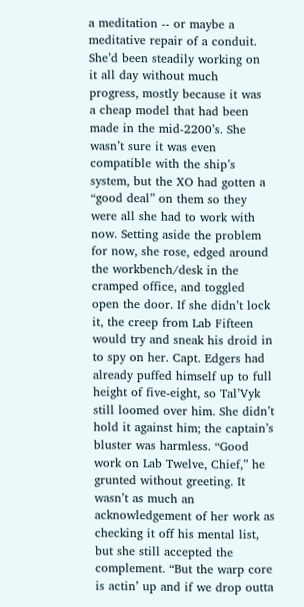a meditation -- or maybe a meditative repair of a conduit. She’d been steadily working on it all day without much progress, mostly because it was a cheap model that had been made in the mid-2200’s. She wasn’t sure it was even compatible with the ship’s system, but the XO had gotten a “good deal” on them so they were all she had to work with now. Setting aside the problem for now, she rose, edged around the workbench/desk in the cramped office, and toggled open the door. If she didn’t lock it, the creep from Lab Fifteen would try and sneak his droid in to spy on her. Capt. Edgers had already puffed himself up to full height of five-eight, so Tal’Vyk still loomed over him. She didn’t hold it against him; the captain’s bluster was harmless. “Good work on Lab Twelve, Chief,” he grunted without greeting. It wasn’t as much an acknowledgement of her work as checking it off his mental list, but she still accepted the complement. “But the warp core is actin’ up and if we drop outta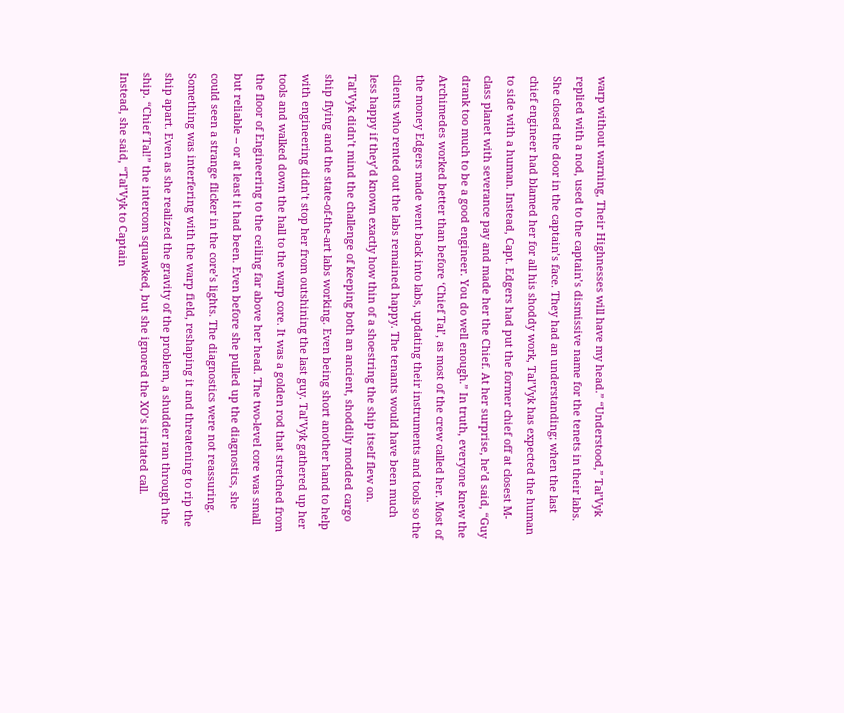warp without warning, Their Highnesses will have my head.” “Understood,” Tal’Vyk replied with a nod, used to the captain’s dismissive name for the tenets in their labs. She closed the door in the captain’s face. They had an understanding; when the last chief engineer had blamed her for all his shoddy work, Tal’Vyk has expected the human to side with a human. Instead, Capt. Edgers had put the former chief off at closest M-class planet with severance pay and made her the Chief. At her surprise, he’d said, “Guy drank too much to be a good engineer. You do well enough.” In truth, everyone knew the Archimedes worked better than before ‘Chief Tal’, as most of the crew called her. Most of the money Edgers made went back into labs, updating their instruments and tools so the clients who rented out the labs remained happy. The tenants would have been much less happy if they’d known exactly how thin of a shoestring the ship itself flew on. Tal’Vyk didn’t mind the challenge of keeping both an ancient, shoddily modded cargo ship flying and the state-of-the-art labs working. Even being short another hand to help with engineering didn’t stop her from outshining the last guy. Tal’Vyk gathered up her tools and walked down the hall to the warp core. It was a golden rod that stretched from the floor of Engineering to the ceiling far above her head. The two-level core was small but reliable -- or at least it had been. Even before she pulled up the diagnostics, she could seen a strange flicker in the core’s lights. The diagnostics were not reassuring. Something was interfering with the warp field, reshaping it and threatening to rip the ship apart. Even as she realized the gravity of the problem, a shudder ran through the ship. “Chief Tal!” the intercom squawked, but she ignored the XO’s irritated call. Instead, she said, “Tal’Vyk to Captain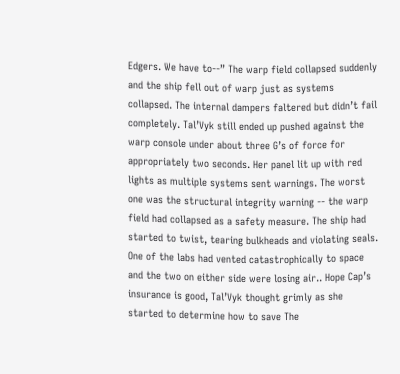Edgers. We have to--” The warp field collapsed suddenly and the ship fell out of warp just as systems collapsed. The internal dampers faltered but didn’t fail completely. Tal’Vyk still ended up pushed against the warp console under about three G’s of force for appropriately two seconds. Her panel lit up with red lights as multiple systems sent warnings. The worst one was the structural integrity warning -- the warp field had collapsed as a safety measure. The ship had started to twist, tearing bulkheads and violating seals. One of the labs had vented catastrophically to space and the two on either side were losing air.. Hope Cap’s insurance is good, Tal’Vyk thought grimly as she started to determine how to save The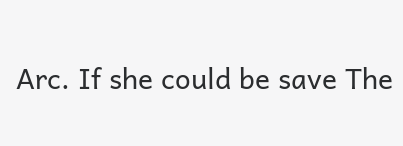Arc. If she could be save The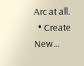Arc at all.
  • Create New...